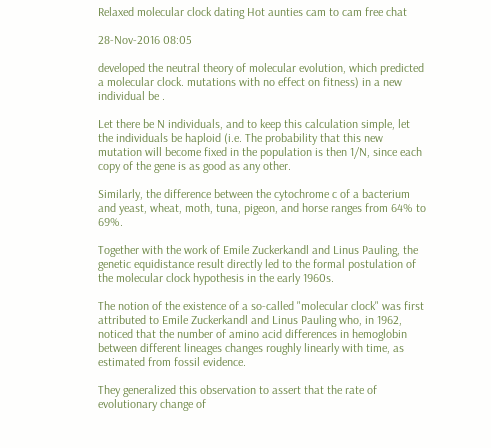Relaxed molecular clock dating Hot aunties cam to cam free chat

28-Nov-2016 08:05

developed the neutral theory of molecular evolution, which predicted a molecular clock. mutations with no effect on fitness) in a new individual be .

Let there be N individuals, and to keep this calculation simple, let the individuals be haploid (i.e. The probability that this new mutation will become fixed in the population is then 1/N, since each copy of the gene is as good as any other.

Similarly, the difference between the cytochrome c of a bacterium and yeast, wheat, moth, tuna, pigeon, and horse ranges from 64% to 69%.

Together with the work of Emile Zuckerkandl and Linus Pauling, the genetic equidistance result directly led to the formal postulation of the molecular clock hypothesis in the early 1960s.

The notion of the existence of a so-called "molecular clock" was first attributed to Emile Zuckerkandl and Linus Pauling who, in 1962, noticed that the number of amino acid differences in hemoglobin between different lineages changes roughly linearly with time, as estimated from fossil evidence.

They generalized this observation to assert that the rate of evolutionary change of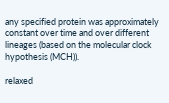any specified protein was approximately constant over time and over different lineages (based on the molecular clock hypothesis (MCH)).

relaxed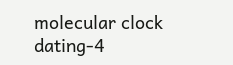molecular clock dating-4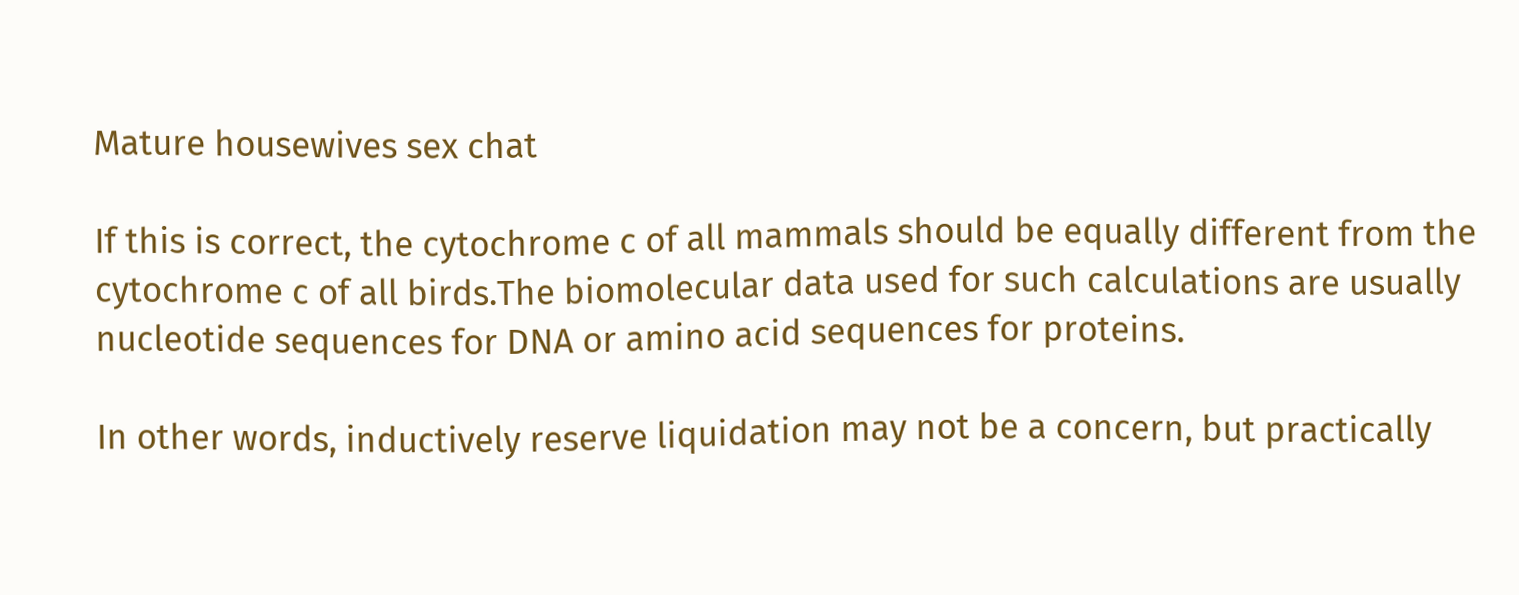Mature housewives sex chat

If this is correct, the cytochrome c of all mammals should be equally different from the cytochrome c of all birds.The biomolecular data used for such calculations are usually nucleotide sequences for DNA or amino acid sequences for proteins.

In other words, inductively reserve liquidation may not be a concern, but practically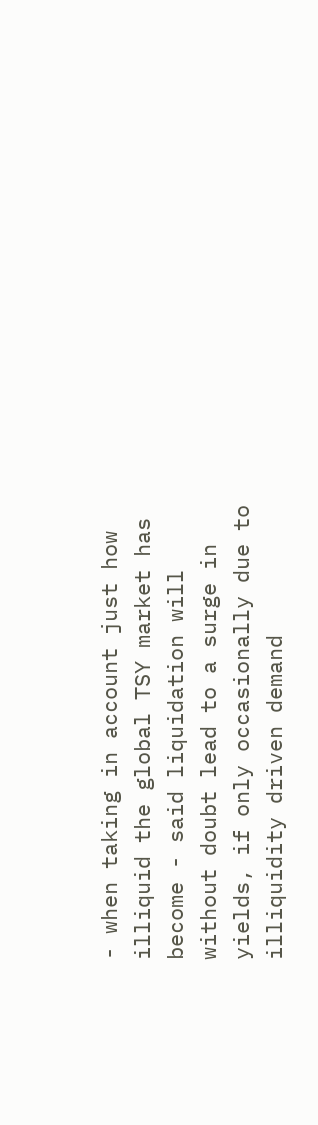- when taking in account just how illiquid the global TSY market has become - said liquidation will without doubt lead to a surge in yields, if only occasionally due to illiquidity driven demand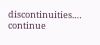discontinuities.… continue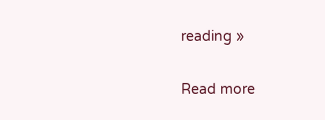reading »

Read more